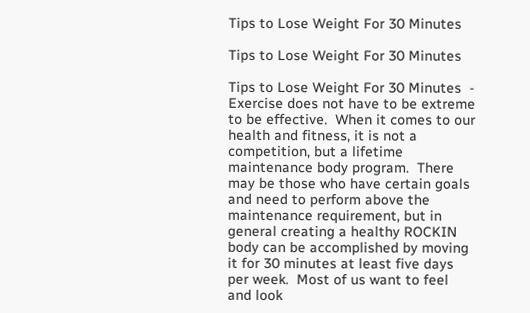Tips to Lose Weight For 30 Minutes

Tips to Lose Weight For 30 Minutes

Tips to Lose Weight For 30 Minutes  - Exercise does not have to be extreme to be effective.  When it comes to our health and fitness, it is not a competition, but a lifetime maintenance body program.  There may be those who have certain goals and need to perform above the maintenance requirement, but in general creating a healthy ROCKIN body can be accomplished by moving it for 30 minutes at least five days per week.  Most of us want to feel and look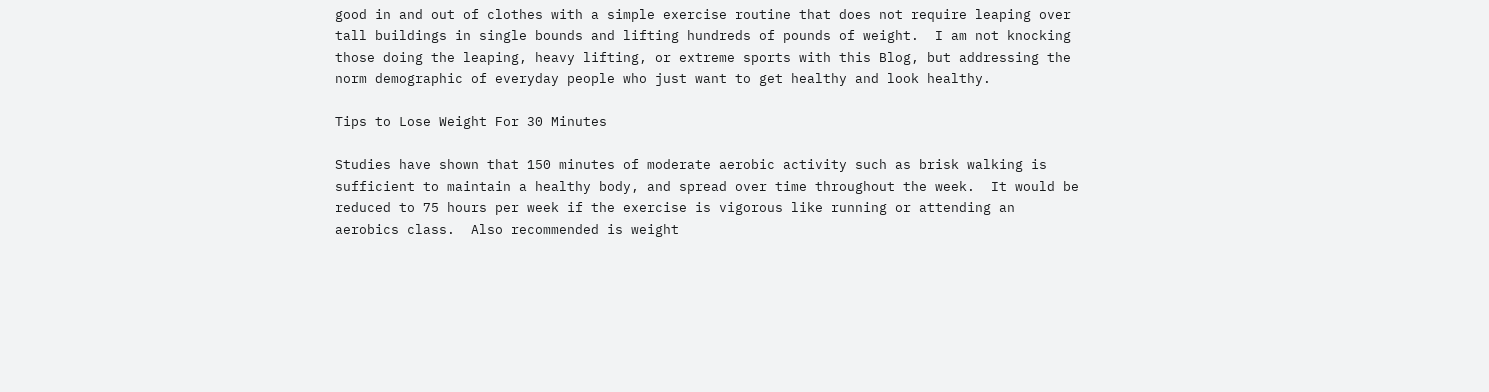good in and out of clothes with a simple exercise routine that does not require leaping over tall buildings in single bounds and lifting hundreds of pounds of weight.  I am not knocking those doing the leaping, heavy lifting, or extreme sports with this Blog, but addressing the norm demographic of everyday people who just want to get healthy and look healthy.

Tips to Lose Weight For 30 Minutes

Studies have shown that 150 minutes of moderate aerobic activity such as brisk walking is sufficient to maintain a healthy body, and spread over time throughout the week.  It would be reduced to 75 hours per week if the exercise is vigorous like running or attending an aerobics class.  Also recommended is weight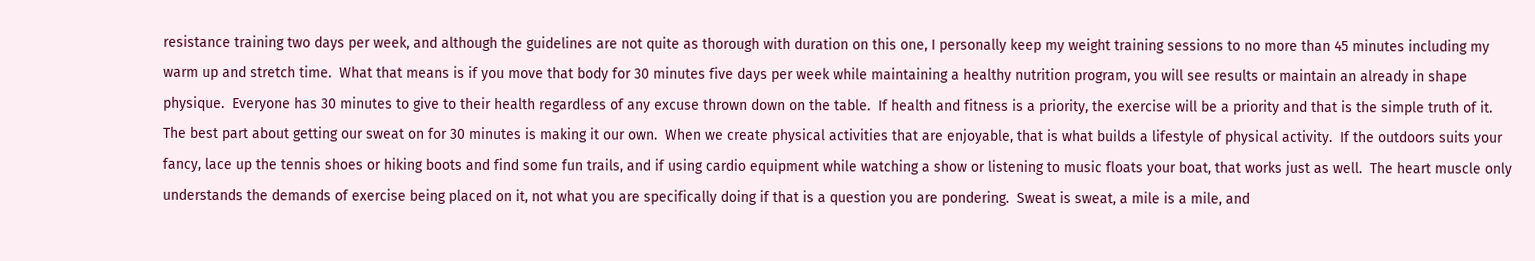resistance training two days per week, and although the guidelines are not quite as thorough with duration on this one, I personally keep my weight training sessions to no more than 45 minutes including my warm up and stretch time.  What that means is if you move that body for 30 minutes five days per week while maintaining a healthy nutrition program, you will see results or maintain an already in shape physique.  Everyone has 30 minutes to give to their health regardless of any excuse thrown down on the table.  If health and fitness is a priority, the exercise will be a priority and that is the simple truth of it.
The best part about getting our sweat on for 30 minutes is making it our own.  When we create physical activities that are enjoyable, that is what builds a lifestyle of physical activity.  If the outdoors suits your fancy, lace up the tennis shoes or hiking boots and find some fun trails, and if using cardio equipment while watching a show or listening to music floats your boat, that works just as well.  The heart muscle only understands the demands of exercise being placed on it, not what you are specifically doing if that is a question you are pondering.  Sweat is sweat, a mile is a mile, and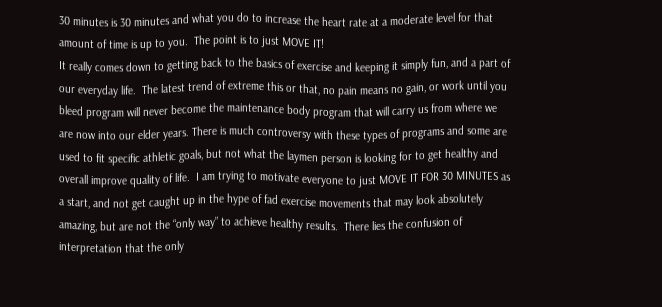30 minutes is 30 minutes and what you do to increase the heart rate at a moderate level for that amount of time is up to you.  The point is to just MOVE IT!
It really comes down to getting back to the basics of exercise and keeping it simply fun, and a part of our everyday life.  The latest trend of extreme this or that, no pain means no gain, or work until you bleed program will never become the maintenance body program that will carry us from where we are now into our elder years. There is much controversy with these types of programs and some are used to fit specific athletic goals, but not what the laymen person is looking for to get healthy and overall improve quality of life.  I am trying to motivate everyone to just MOVE IT FOR 30 MINUTES as a start, and not get caught up in the hype of fad exercise movements that may look absolutely amazing, but are not the “only way” to achieve healthy results.  There lies the confusion of interpretation that the only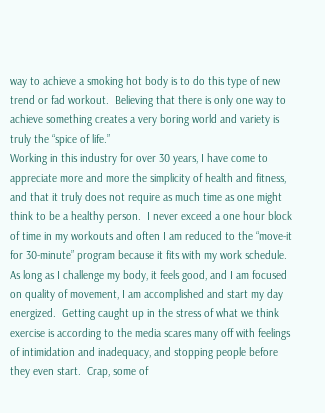way to achieve a smoking hot body is to do this type of new trend or fad workout.  Believing that there is only one way to achieve something creates a very boring world and variety is truly the “spice of life.”
Working in this industry for over 30 years, I have come to appreciate more and more the simplicity of health and fitness, and that it truly does not require as much time as one might think to be a healthy person.  I never exceed a one hour block of time in my workouts and often I am reduced to the “move-it for 30-minute” program because it fits with my work schedule.  As long as I challenge my body, it feels good, and I am focused on quality of movement, I am accomplished and start my day energized.  Getting caught up in the stress of what we think exercise is according to the media scares many off with feelings of intimidation and inadequacy, and stopping people before they even start.  Crap, some of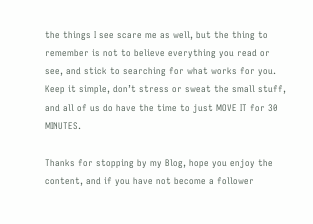the things I see scare me as well, but the thing to remember is not to believe everything you read or see, and stick to searching for what works for you.  Keep it simple, don’t stress or sweat the small stuff, and all of us do have the time to just MOVE IT for 30 MINUTES.

Thanks for stopping by my Blog, hope you enjoy the content, and if you have not become a follower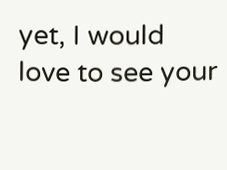yet, I would love to see your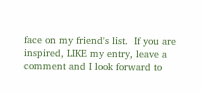face on my friend's list.  If you are inspired, LIKE my entry, leave a comment and I look forward to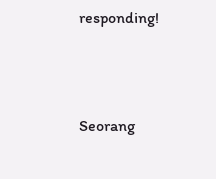responding!



Seorang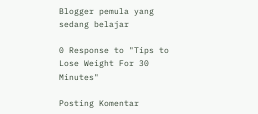Blogger pemula yang sedang belajar

0 Response to "Tips to Lose Weight For 30 Minutes"

Posting Komentar